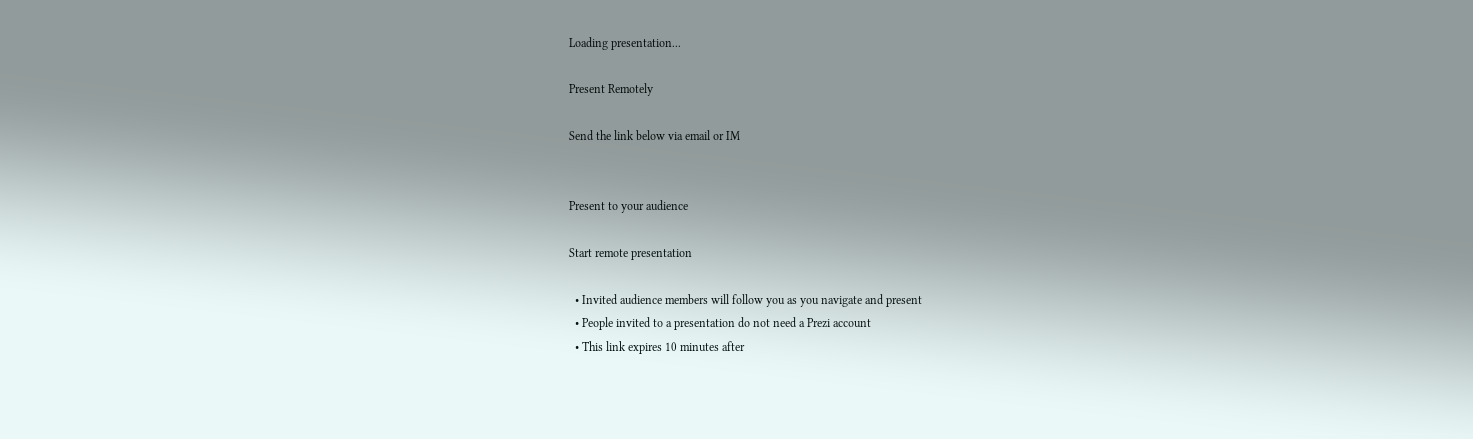Loading presentation...

Present Remotely

Send the link below via email or IM


Present to your audience

Start remote presentation

  • Invited audience members will follow you as you navigate and present
  • People invited to a presentation do not need a Prezi account
  • This link expires 10 minutes after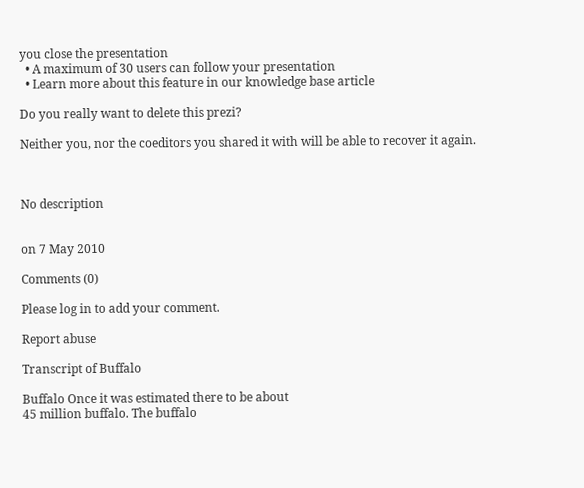you close the presentation
  • A maximum of 30 users can follow your presentation
  • Learn more about this feature in our knowledge base article

Do you really want to delete this prezi?

Neither you, nor the coeditors you shared it with will be able to recover it again.



No description


on 7 May 2010

Comments (0)

Please log in to add your comment.

Report abuse

Transcript of Buffalo

Buffalo Once it was estimated there to be about
45 million buffalo. The buffalo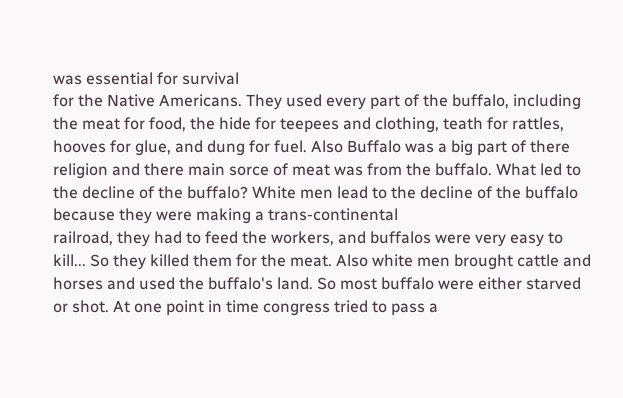was essential for survival
for the Native Americans. They used every part of the buffalo, including the meat for food, the hide for teepees and clothing, teath for rattles, hooves for glue, and dung for fuel. Also Buffalo was a big part of there religion and there main sorce of meat was from the buffalo. What led to the decline of the buffalo? White men lead to the decline of the buffalo because they were making a trans-continental
railroad, they had to feed the workers, and buffalos were very easy to kill... So they killed them for the meat. Also white men brought cattle and horses and used the buffalo's land. So most buffalo were either starved or shot. At one point in time congress tried to pass a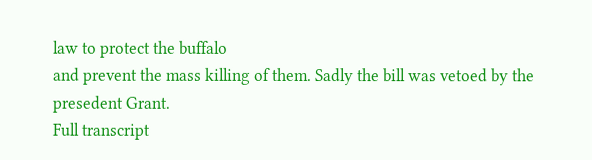law to protect the buffalo
and prevent the mass killing of them. Sadly the bill was vetoed by the
presedent Grant.
Full transcript